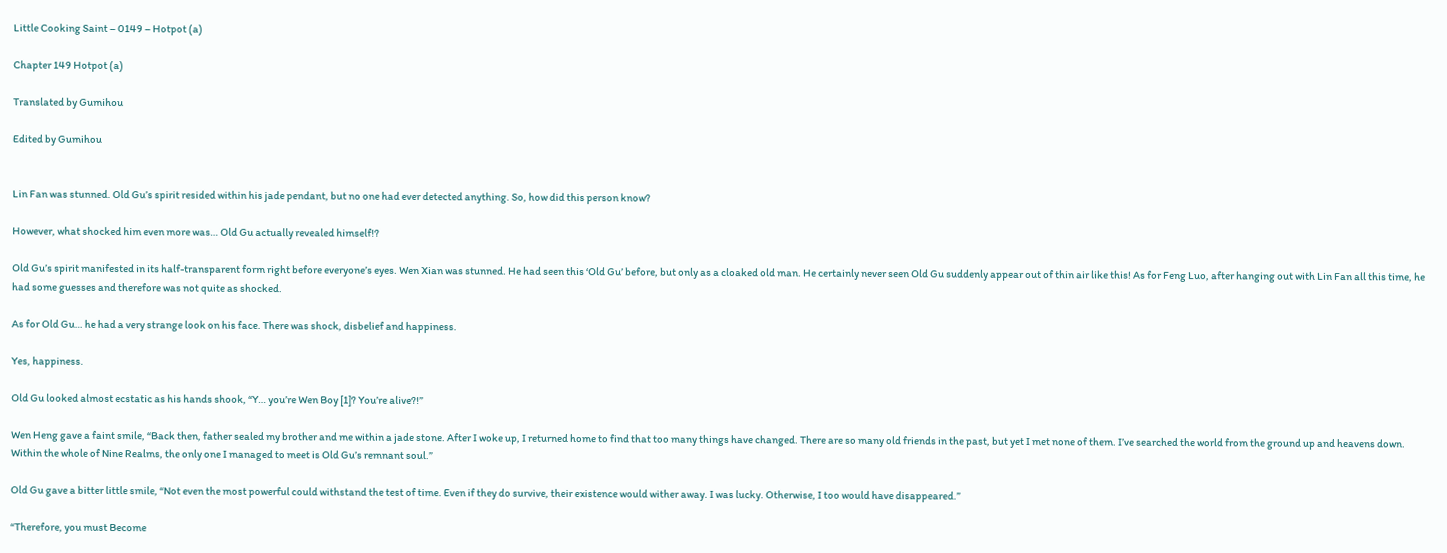Little Cooking Saint – 0149 – Hotpot (a)

Chapter 149 Hotpot (a)

Translated by Gumihou

Edited by Gumihou


Lin Fan was stunned. Old Gu’s spirit resided within his jade pendant, but no one had ever detected anything. So, how did this person know?

However, what shocked him even more was… Old Gu actually revealed himself!?

Old Gu’s spirit manifested in its half-transparent form right before everyone’s eyes. Wen Xian was stunned. He had seen this ‘Old Gu’ before, but only as a cloaked old man. He certainly never seen Old Gu suddenly appear out of thin air like this! As for Feng Luo, after hanging out with Lin Fan all this time, he had some guesses and therefore was not quite as shocked.

As for Old Gu… he had a very strange look on his face. There was shock, disbelief and happiness.

Yes, happiness.

Old Gu looked almost ecstatic as his hands shook, “Y… you’re Wen Boy [1]? You’re alive?!”

Wen Heng gave a faint smile, “Back then, father sealed my brother and me within a jade stone. After I woke up, I returned home to find that too many things have changed. There are so many old friends in the past, but yet I met none of them. I’ve searched the world from the ground up and heavens down. Within the whole of Nine Realms, the only one I managed to meet is Old Gu’s remnant soul.”

Old Gu gave a bitter little smile, “Not even the most powerful could withstand the test of time. Even if they do survive, their existence would wither away. I was lucky. Otherwise, I too would have disappeared.”

“Therefore, you must Become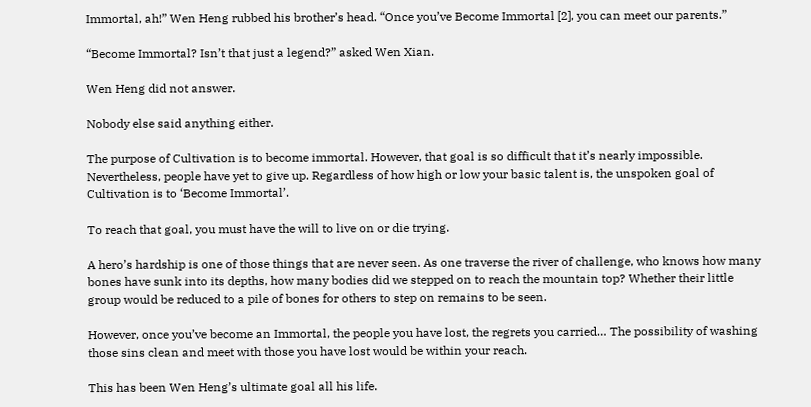Immortal, ah!” Wen Heng rubbed his brother’s head. “Once you’ve Become Immortal [2], you can meet our parents.”

“Become Immortal? Isn’t that just a legend?” asked Wen Xian.

Wen Heng did not answer.

Nobody else said anything either.

The purpose of Cultivation is to become immortal. However, that goal is so difficult that it’s nearly impossible. Nevertheless, people have yet to give up. Regardless of how high or low your basic talent is, the unspoken goal of Cultivation is to ‘Become Immortal’.

To reach that goal, you must have the will to live on or die trying.

A hero’s hardship is one of those things that are never seen. As one traverse the river of challenge, who knows how many bones have sunk into its depths, how many bodies did we stepped on to reach the mountain top? Whether their little group would be reduced to a pile of bones for others to step on remains to be seen.

However, once you’ve become an Immortal, the people you have lost, the regrets you carried… The possibility of washing those sins clean and meet with those you have lost would be within your reach.

This has been Wen Heng’s ultimate goal all his life.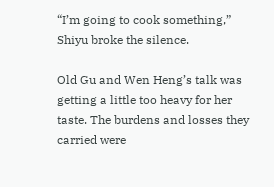“I’m going to cook something,” Shiyu broke the silence.

Old Gu and Wen Heng’s talk was getting a little too heavy for her taste. The burdens and losses they carried were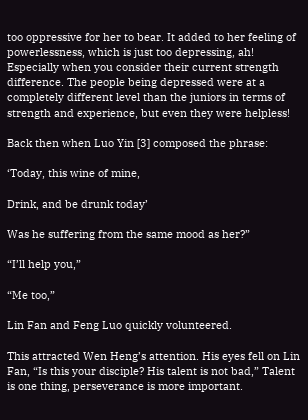too oppressive for her to bear. It added to her feeling of powerlessness, which is just too depressing, ah! Especially when you consider their current strength difference. The people being depressed were at a completely different level than the juniors in terms of strength and experience, but even they were helpless!

Back then when Luo Yin [3] composed the phrase:

‘Today, this wine of mine,

Drink, and be drunk today’

Was he suffering from the same mood as her?”

“I’ll help you,”

“Me too,”

Lin Fan and Feng Luo quickly volunteered.

This attracted Wen Heng’s attention. His eyes fell on Lin Fan, “Is this your disciple? His talent is not bad,” Talent is one thing, perseverance is more important.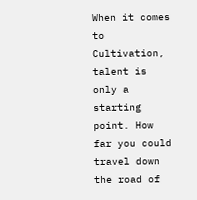When it comes to Cultivation, talent is only a starting point. How far you could travel down the road of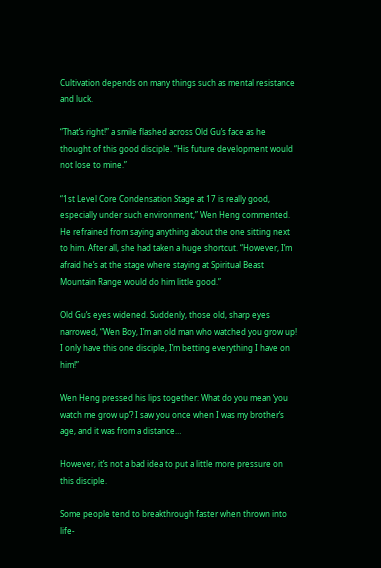Cultivation depends on many things such as mental resistance and luck.

“That’s right!” a smile flashed across Old Gu’s face as he thought of this good disciple. “His future development would not lose to mine.”

“1st Level Core Condensation Stage at 17 is really good, especially under such environment,” Wen Heng commented. He refrained from saying anything about the one sitting next to him. After all, she had taken a huge shortcut. “However, I’m afraid he’s at the stage where staying at Spiritual Beast Mountain Range would do him little good.”

Old Gu’s eyes widened. Suddenly, those old, sharp eyes narrowed, “Wen Boy, I’m an old man who watched you grow up! I only have this one disciple, I’m betting everything I have on him!”

Wen Heng pressed his lips together: What do you mean ‘you watch me grow up’? I saw you once when I was my brother’s age, and it was from a distance…

However, it’s not a bad idea to put a little more pressure on this disciple.

Some people tend to breakthrough faster when thrown into life-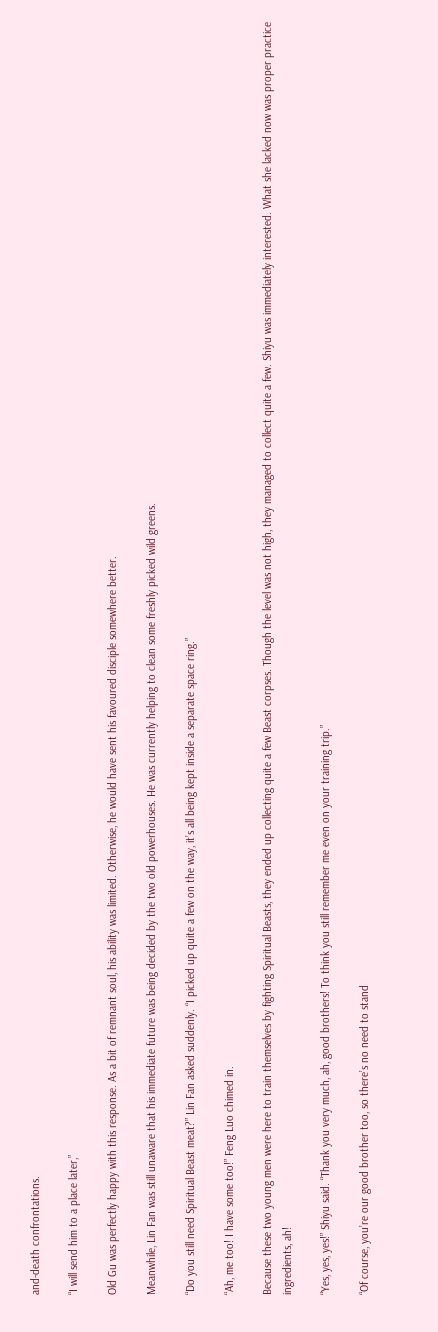and-death confrontations.

“I will send him to a place later,”

Old Gu was perfectly happy with this response. As a bit of remnant soul, his ability was limited. Otherwise, he would have sent his favoured disciple somewhere better.

Meanwhile, Lin Fan was still unaware that his immediate future was being decided by the two old powerhouses. He was currently helping to clean some freshly picked wild greens.

“Do you still need Spiritual Beast meat?” Lin Fan asked suddenly. “I picked up quite a few on the way, it’s all being kept inside a separate space ring.”

“Ah, me too! I have some too!” Feng Luo chimed in.

Because these two young men were here to train themselves by fighting Spiritual Beasts, they ended up collecting quite a few Beast corpses. Though the level was not high, they managed to collect quite a few. Shiyu was immediately interested. What she lacked now was proper practice ingredients, ah!

“Yes, yes, yes!” Shiyu said. “Thank you very much, ah, good brothers! To think you still remember me even on your training trip.”

“Of course, you’re our good brother too, so there’s no need to stand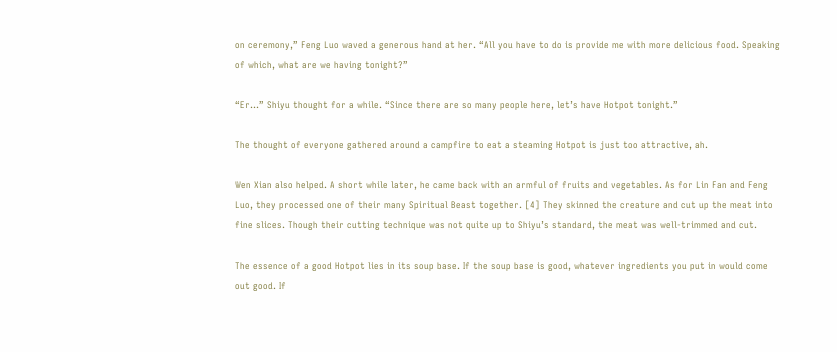on ceremony,” Feng Luo waved a generous hand at her. “All you have to do is provide me with more delicious food. Speaking of which, what are we having tonight?”

“Er…” Shiyu thought for a while. “Since there are so many people here, let’s have Hotpot tonight.”

The thought of everyone gathered around a campfire to eat a steaming Hotpot is just too attractive, ah.

Wen Xian also helped. A short while later, he came back with an armful of fruits and vegetables. As for Lin Fan and Feng Luo, they processed one of their many Spiritual Beast together. [4] They skinned the creature and cut up the meat into fine slices. Though their cutting technique was not quite up to Shiyu’s standard, the meat was well-trimmed and cut.

The essence of a good Hotpot lies in its soup base. If the soup base is good, whatever ingredients you put in would come out good. If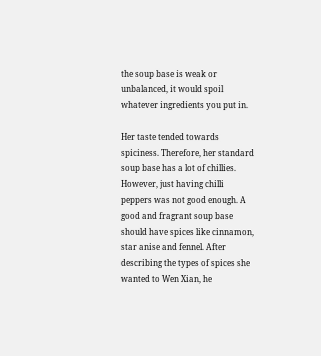the soup base is weak or unbalanced, it would spoil whatever ingredients you put in.

Her taste tended towards spiciness. Therefore, her standard soup base has a lot of chillies. However, just having chilli peppers was not good enough. A good and fragrant soup base should have spices like cinnamon, star anise and fennel. After describing the types of spices she wanted to Wen Xian, he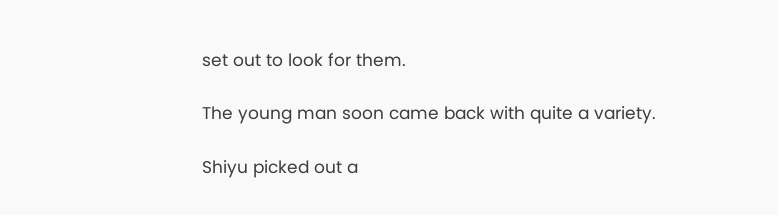set out to look for them.

The young man soon came back with quite a variety.

Shiyu picked out a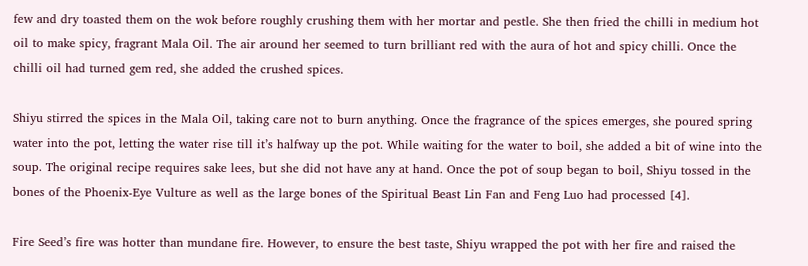few and dry toasted them on the wok before roughly crushing them with her mortar and pestle. She then fried the chilli in medium hot oil to make spicy, fragrant Mala Oil. The air around her seemed to turn brilliant red with the aura of hot and spicy chilli. Once the chilli oil had turned gem red, she added the crushed spices.

Shiyu stirred the spices in the Mala Oil, taking care not to burn anything. Once the fragrance of the spices emerges, she poured spring water into the pot, letting the water rise till it’s halfway up the pot. While waiting for the water to boil, she added a bit of wine into the soup. The original recipe requires sake lees, but she did not have any at hand. Once the pot of soup began to boil, Shiyu tossed in the bones of the Phoenix-Eye Vulture as well as the large bones of the Spiritual Beast Lin Fan and Feng Luo had processed [4].

Fire Seed’s fire was hotter than mundane fire. However, to ensure the best taste, Shiyu wrapped the pot with her fire and raised the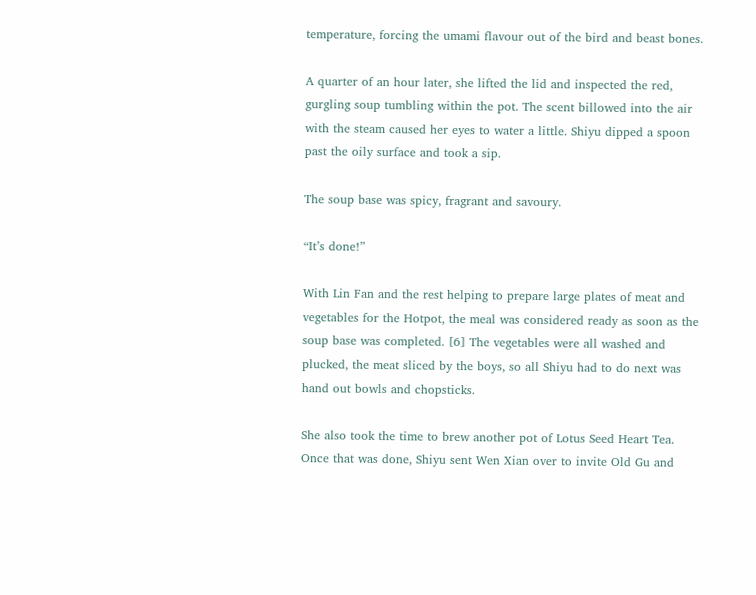temperature, forcing the umami flavour out of the bird and beast bones.

A quarter of an hour later, she lifted the lid and inspected the red, gurgling soup tumbling within the pot. The scent billowed into the air with the steam caused her eyes to water a little. Shiyu dipped a spoon past the oily surface and took a sip.

The soup base was spicy, fragrant and savoury.

“It’s done!”

With Lin Fan and the rest helping to prepare large plates of meat and vegetables for the Hotpot, the meal was considered ready as soon as the soup base was completed. [6] The vegetables were all washed and plucked, the meat sliced by the boys, so all Shiyu had to do next was hand out bowls and chopsticks.

She also took the time to brew another pot of Lotus Seed Heart Tea. Once that was done, Shiyu sent Wen Xian over to invite Old Gu and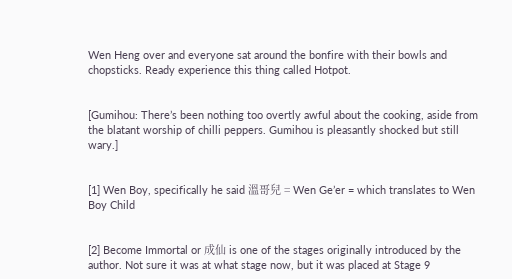Wen Heng over and everyone sat around the bonfire with their bowls and chopsticks. Ready experience this thing called Hotpot.


[Gumihou: There’s been nothing too overtly awful about the cooking, aside from the blatant worship of chilli peppers. Gumihou is pleasantly shocked but still wary.]


[1] Wen Boy, specifically he said 溫哥兒 = Wen Ge’er = which translates to Wen Boy Child


[2] Become Immortal or 成仙 is one of the stages originally introduced by the author. Not sure it was at what stage now, but it was placed at Stage 9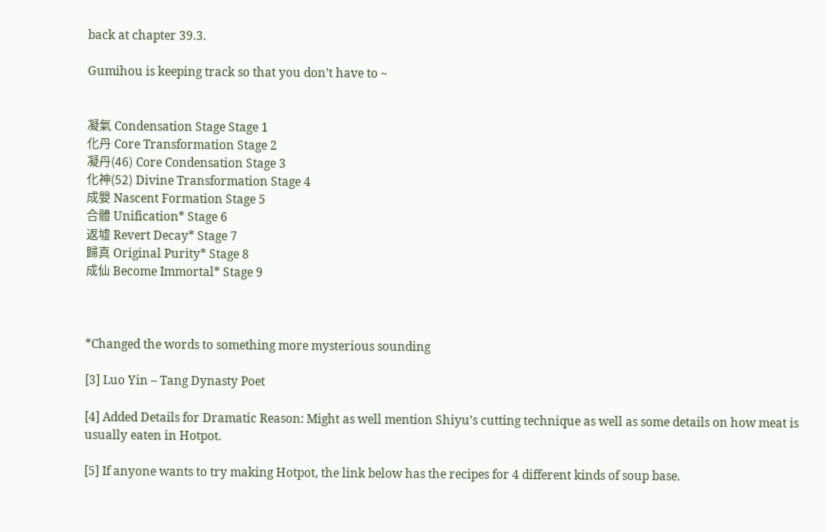back at chapter 39.3.

Gumihou is keeping track so that you don’t have to ~


凝氣 Condensation Stage Stage 1
化丹 Core Transformation Stage 2
凝丹(46) Core Condensation Stage 3
化神(52) Divine Transformation Stage 4
成嬰 Nascent Formation Stage 5
合體 Unification* Stage 6
返墟 Revert Decay* Stage 7
歸真 Original Purity* Stage 8
成仙 Become Immortal* Stage 9



*Changed the words to something more mysterious sounding

[3] Luo Yin – Tang Dynasty Poet

[4] Added Details for Dramatic Reason: Might as well mention Shiyu’s cutting technique as well as some details on how meat is usually eaten in Hotpot.

[5] If anyone wants to try making Hotpot, the link below has the recipes for 4 different kinds of soup base.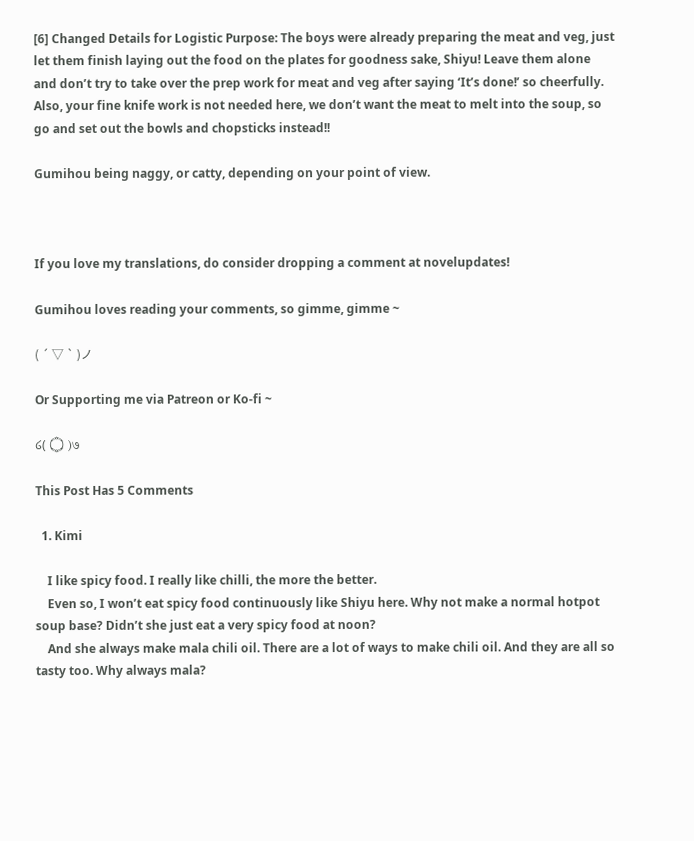[6] Changed Details for Logistic Purpose: The boys were already preparing the meat and veg, just let them finish laying out the food on the plates for goodness sake, Shiyu! Leave them alone and don’t try to take over the prep work for meat and veg after saying ‘It’s done!’ so cheerfully. Also, your fine knife work is not needed here, we don’t want the meat to melt into the soup, so go and set out the bowls and chopsticks instead!!

Gumihou being naggy, or catty, depending on your point of view.



If you love my translations, do consider dropping a comment at novelupdates!

Gumihou loves reading your comments, so gimme, gimme ~

( ´ ▽ ` )ノ

Or Supporting me via Patreon or Ko-fi ~

໒( ۝ )७

This Post Has 5 Comments

  1. Kimi

    I like spicy food. I really like chilli, the more the better.
    Even so, I won’t eat spicy food continuously like Shiyu here. Why not make a normal hotpot soup base? Didn’t she just eat a very spicy food at noon?
    And she always make mala chili oil. There are a lot of ways to make chili oil. And they are all so tasty too. Why always mala?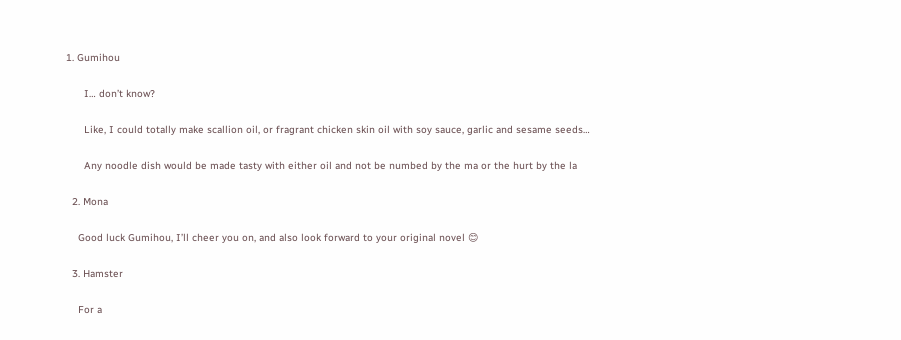1. Gumihou

      I… don’t know?

      Like, I could totally make scallion oil, or fragrant chicken skin oil with soy sauce, garlic and sesame seeds…

      Any noodle dish would be made tasty with either oil and not be numbed by the ma or the hurt by the la

  2. Mona

    Good luck Gumihou, I’ll cheer you on, and also look forward to your original novel 😊

  3. Hamster

    For a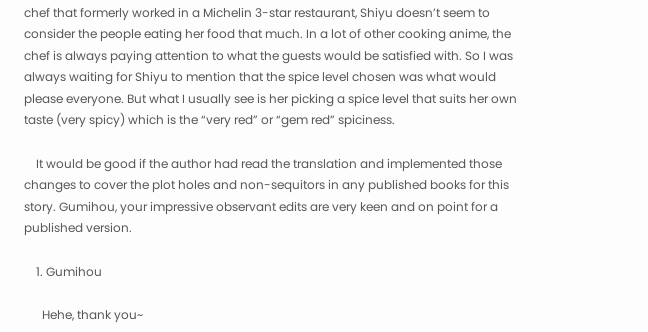chef that formerly worked in a Michelin 3-star restaurant, Shiyu doesn’t seem to consider the people eating her food that much. In a lot of other cooking anime, the chef is always paying attention to what the guests would be satisfied with. So I was always waiting for Shiyu to mention that the spice level chosen was what would please everyone. But what I usually see is her picking a spice level that suits her own taste (very spicy) which is the “very red” or “gem red” spiciness.

    It would be good if the author had read the translation and implemented those changes to cover the plot holes and non-sequitors in any published books for this story. Gumihou, your impressive observant edits are very keen and on point for a published version.

    1. Gumihou

      Hehe, thank you~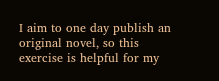I aim to one day publish an original novel, so this exercise is helpful for my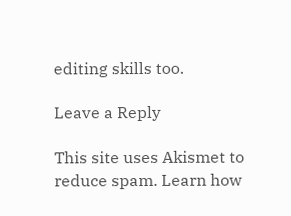editing skills too.

Leave a Reply

This site uses Akismet to reduce spam. Learn how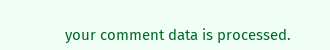your comment data is processed.